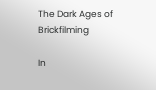The Dark Ages of Brickfilming

In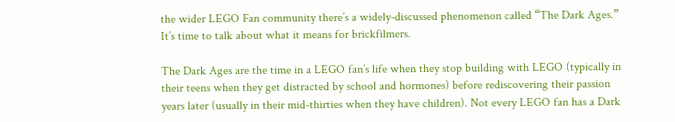the wider LEGO Fan community there’s a widely-discussed phenomenon called “The Dark Ages.” It’s time to talk about what it means for brickfilmers.

The Dark Ages are the time in a LEGO fan’s life when they stop building with LEGO (typically in their teens when they get distracted by school and hormones) before rediscovering their passion years later (usually in their mid-thirties when they have children). Not every LEGO fan has a Dark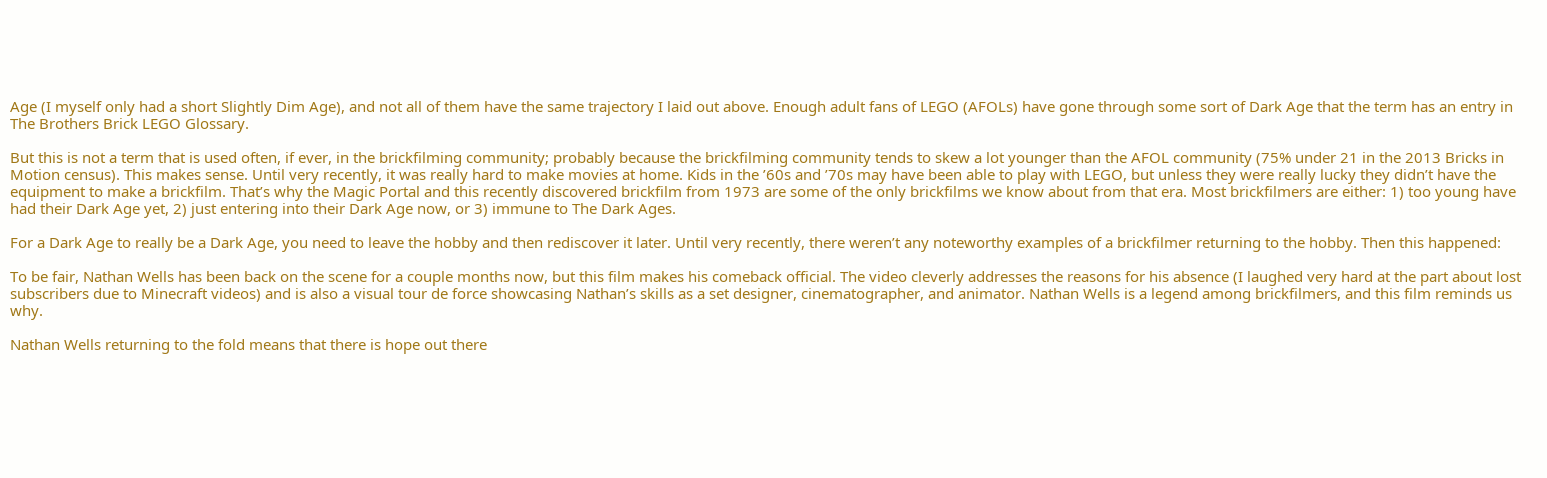Age (I myself only had a short Slightly Dim Age), and not all of them have the same trajectory I laid out above. Enough adult fans of LEGO (AFOLs) have gone through some sort of Dark Age that the term has an entry in The Brothers Brick LEGO Glossary.

But this is not a term that is used often, if ever, in the brickfilming community; probably because the brickfilming community tends to skew a lot younger than the AFOL community (75% under 21 in the 2013 Bricks in Motion census). This makes sense. Until very recently, it was really hard to make movies at home. Kids in the ’60s and ’70s may have been able to play with LEGO, but unless they were really lucky they didn’t have the equipment to make a brickfilm. That’s why the Magic Portal and this recently discovered brickfilm from 1973 are some of the only brickfilms we know about from that era. Most brickfilmers are either: 1) too young have had their Dark Age yet, 2) just entering into their Dark Age now, or 3) immune to The Dark Ages.

For a Dark Age to really be a Dark Age, you need to leave the hobby and then rediscover it later. Until very recently, there weren’t any noteworthy examples of a brickfilmer returning to the hobby. Then this happened:

To be fair, Nathan Wells has been back on the scene for a couple months now, but this film makes his comeback official. The video cleverly addresses the reasons for his absence (I laughed very hard at the part about lost subscribers due to Minecraft videos) and is also a visual tour de force showcasing Nathan’s skills as a set designer, cinematographer, and animator. Nathan Wells is a legend among brickfilmers, and this film reminds us why.

Nathan Wells returning to the fold means that there is hope out there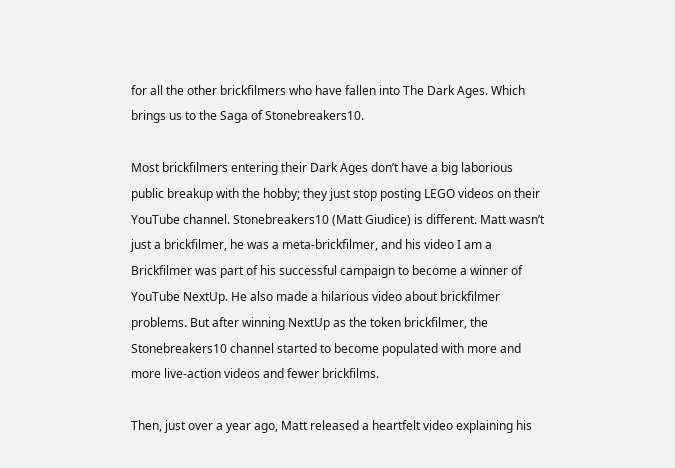for all the other brickfilmers who have fallen into The Dark Ages. Which brings us to the Saga of Stonebreakers10.

Most brickfilmers entering their Dark Ages don’t have a big laborious public breakup with the hobby; they just stop posting LEGO videos on their YouTube channel. Stonebreakers10 (Matt Giudice) is different. Matt wasn’t just a brickfilmer, he was a meta-brickfilmer, and his video I am a Brickfilmer was part of his successful campaign to become a winner of YouTube NextUp. He also made a hilarious video about brickfilmer problems. But after winning NextUp as the token brickfilmer, the Stonebreakers10 channel started to become populated with more and more live-action videos and fewer brickfilms.

Then, just over a year ago, Matt released a heartfelt video explaining his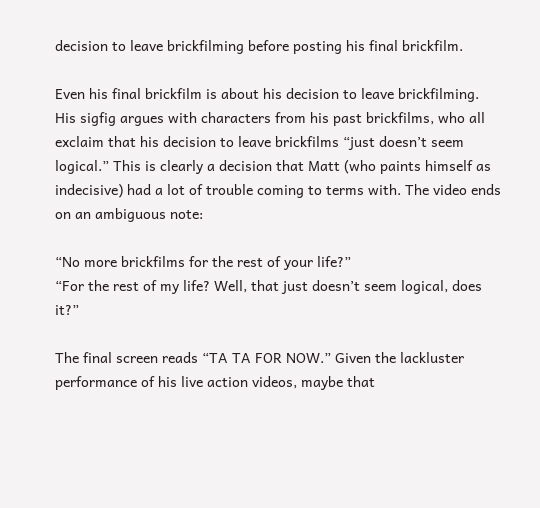decision to leave brickfilming before posting his final brickfilm.

Even his final brickfilm is about his decision to leave brickfilming. His sigfig argues with characters from his past brickfilms, who all exclaim that his decision to leave brickfilms “just doesn’t seem logical.” This is clearly a decision that Matt (who paints himself as indecisive) had a lot of trouble coming to terms with. The video ends on an ambiguous note:

“No more brickfilms for the rest of your life?”
“For the rest of my life? Well, that just doesn’t seem logical, does it?”

The final screen reads “TA TA FOR NOW.” Given the lackluster performance of his live action videos, maybe that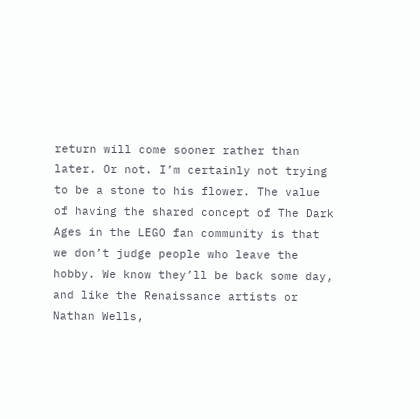return will come sooner rather than later. Or not. I’m certainly not trying to be a stone to his flower. The value of having the shared concept of The Dark Ages in the LEGO fan community is that we don’t judge people who leave the hobby. We know they’ll be back some day, and like the Renaissance artists or Nathan Wells,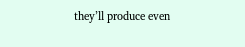they’ll produce even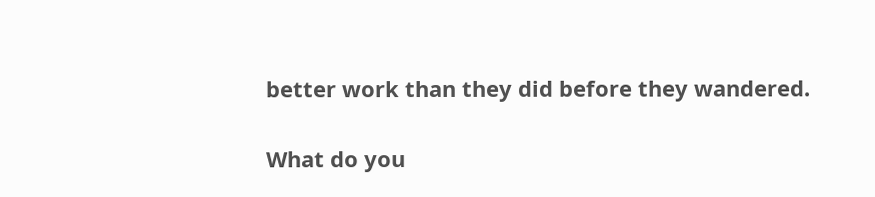better work than they did before they wandered.

What do you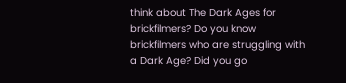think about The Dark Ages for brickfilmers? Do you know brickfilmers who are struggling with a Dark Age? Did you go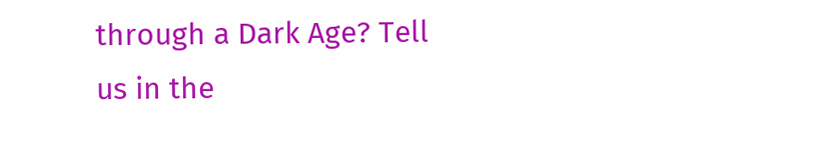through a Dark Age? Tell us in the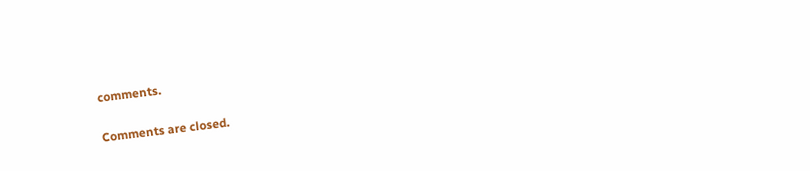comments.

Comments are closed.